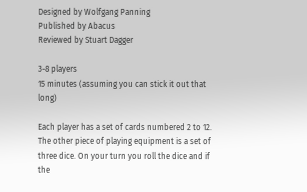Designed by Wolfgang Panning
Published by Abacus
Reviewed by Stuart Dagger

3-8 players
15 minutes (assuming you can stick it out that long)

Each player has a set of cards numbered 2 to 12. The other piece of playing equipment is a set of three dice. On your turn you roll the dice and if the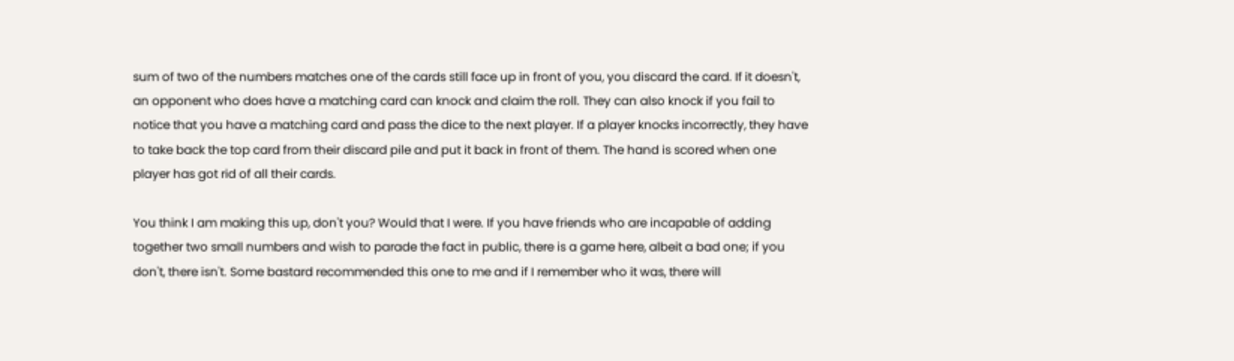sum of two of the numbers matches one of the cards still face up in front of you, you discard the card. If it doesn't, an opponent who does have a matching card can knock and claim the roll. They can also knock if you fail to notice that you have a matching card and pass the dice to the next player. If a player knocks incorrectly, they have to take back the top card from their discard pile and put it back in front of them. The hand is scored when one player has got rid of all their cards.

You think I am making this up, don't you? Would that I were. If you have friends who are incapable of adding together two small numbers and wish to parade the fact in public, there is a game here, albeit a bad one; if you don't, there isn't. Some bastard recommended this one to me and if I remember who it was, there will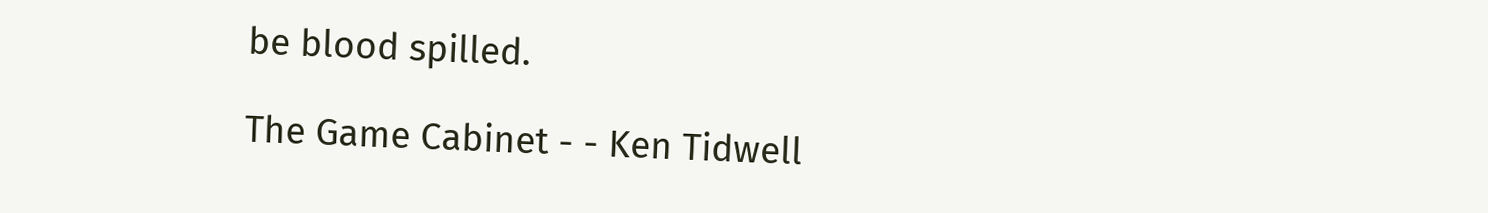be blood spilled.

The Game Cabinet - - Ken Tidwell